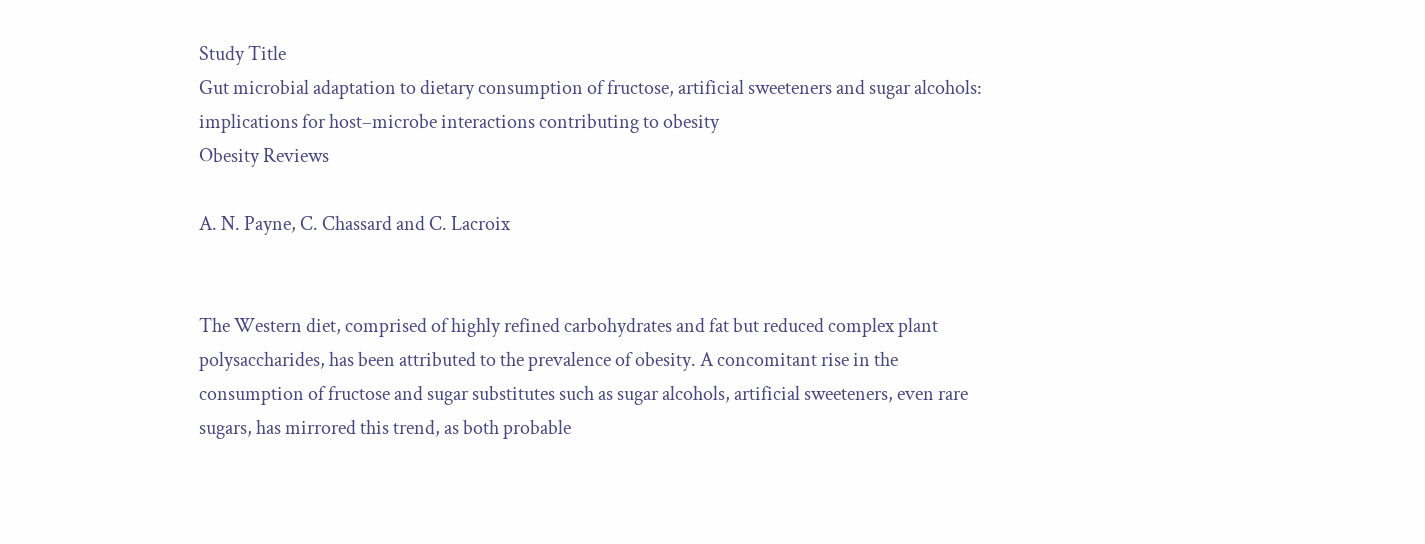Study Title
Gut microbial adaptation to dietary consumption of fructose, artificial sweeteners and sugar alcohols: implications for host–microbe interactions contributing to obesity
Obesity Reviews

A. N. Payne, C. Chassard and C. Lacroix


The Western diet, comprised of highly refined carbohydrates and fat but reduced complex plant polysaccharides, has been attributed to the prevalence of obesity. A concomitant rise in the consumption of fructose and sugar substitutes such as sugar alcohols, artificial sweeteners, even rare sugars, has mirrored this trend, as both probable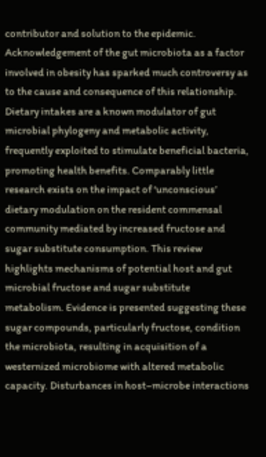contributor and solution to the epidemic. Acknowledgement of the gut microbiota as a factor involved in obesity has sparked much controversy as to the cause and consequence of this relationship. Dietary intakes are a known modulator of gut microbial phylogeny and metabolic activity, frequently exploited to stimulate beneficial bacteria, promoting health benefits. Comparably little research exists on the impact of ‘unconscious’ dietary modulation on the resident commensal community mediated by increased fructose and sugar substitute consumption. This review highlights mechanisms of potential host and gut microbial fructose and sugar substitute metabolism. Evidence is presented suggesting these sugar compounds, particularly fructose, condition the microbiota, resulting in acquisition of a westernized microbiome with altered metabolic capacity. Disturbances in host–microbe interactions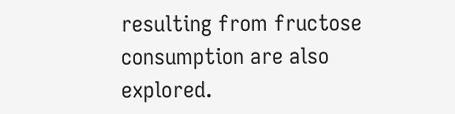resulting from fructose consumption are also explored.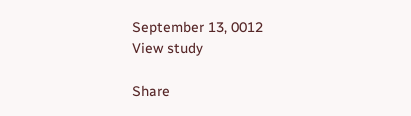September 13, 0012
View study

Share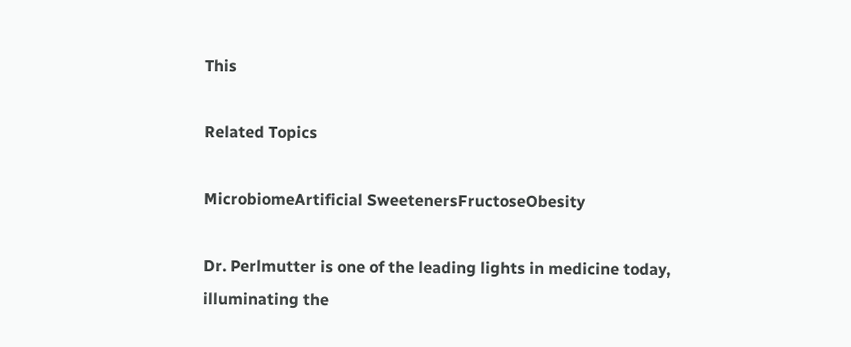This

Related Topics

MicrobiomeArtificial SweetenersFructoseObesity

Dr. Perlmutter is one of the leading lights in medicine today, illuminating the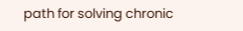path for solving chronic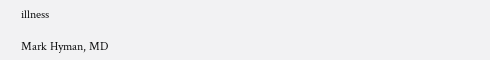illness

Mark Hyman, MD